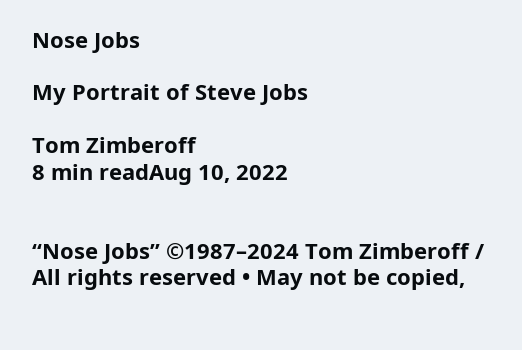Nose Jobs

My Portrait of Steve Jobs

Tom Zimberoff
8 min readAug 10, 2022


“Nose Jobs” ©1987–2024 Tom Zimberoff / All rights reserved • May not be copied,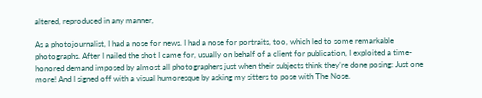altered, reproduced in any manner,

As a photojournalist, I had a nose for news. I had a nose for portraits, too, which led to some remarkable photographs. After I nailed the shot I came for, usually on behalf of a client for publication, I exploited a time-honored demand imposed by almost all photographers just when their subjects think they’re done posing: Just one more! And I signed off with a visual humoresque by asking my sitters to pose with The Nose.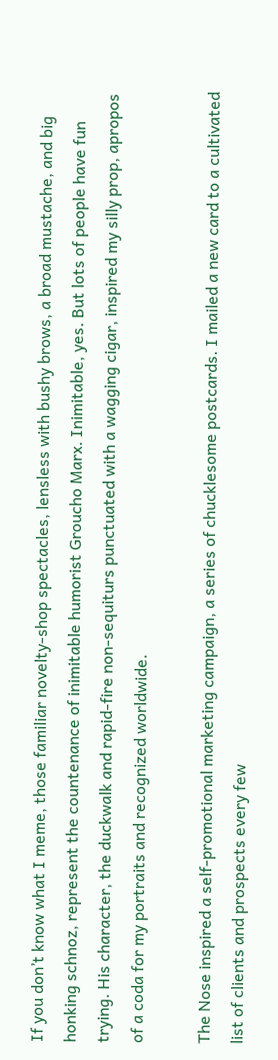If you don’t know what I meme, those familiar novelty-shop spectacles, lensless with bushy brows, a broad mustache, and big honking schnoz, represent the countenance of inimitable humorist Groucho Marx. Inimitable, yes. But lots of people have fun trying. His character, the duckwalk and rapid-fire non-sequiturs punctuated with a wagging cigar, inspired my silly prop, apropos of a coda for my portraits and recognized worldwide.

The Nose inspired a self-promotional marketing campaign, a series of chucklesome postcards. I mailed a new card to a cultivated list of clients and prospects every few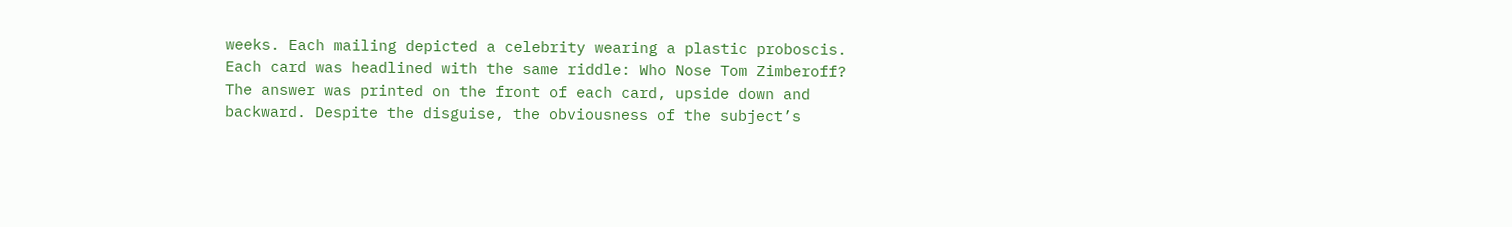weeks. Each mailing depicted a celebrity wearing a plastic proboscis. Each card was headlined with the same riddle: Who Nose Tom Zimberoff? The answer was printed on the front of each card, upside down and backward. Despite the disguise, the obviousness of the subject’s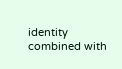identity combined with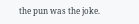the pun was the joke.